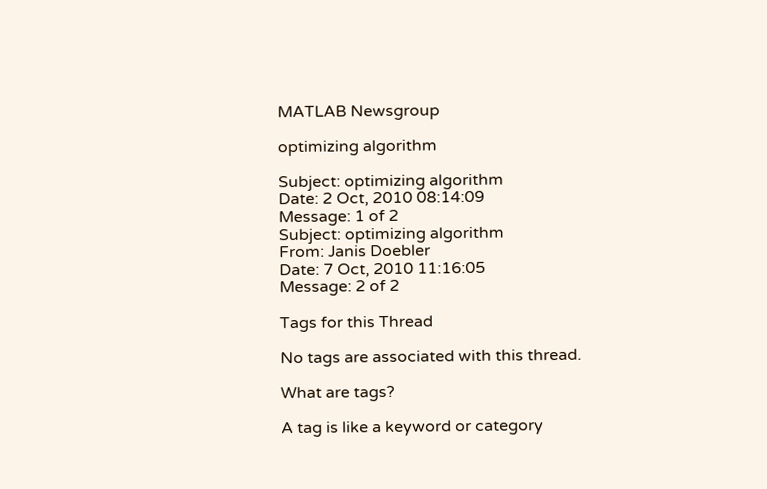MATLAB Newsgroup

optimizing algorithm

Subject: optimizing algorithm
Date: 2 Oct, 2010 08:14:09
Message: 1 of 2
Subject: optimizing algorithm
From: Janis Doebler
Date: 7 Oct, 2010 11:16:05
Message: 2 of 2

Tags for this Thread

No tags are associated with this thread.

What are tags?

A tag is like a keyword or category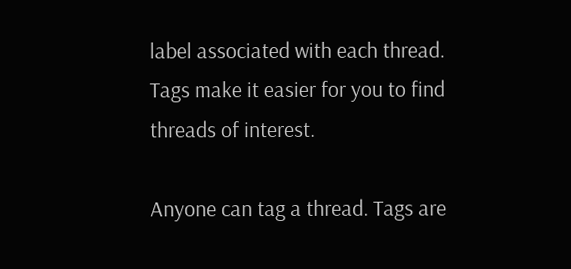label associated with each thread. Tags make it easier for you to find threads of interest.

Anyone can tag a thread. Tags are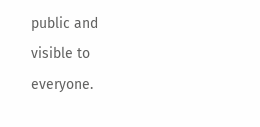public and visible to everyone.